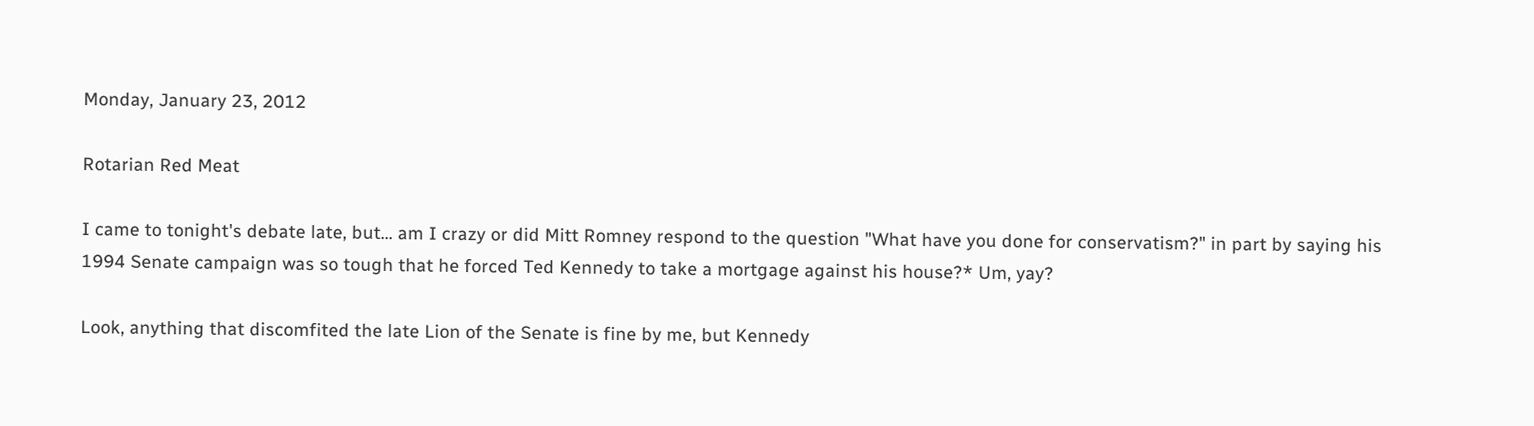Monday, January 23, 2012

Rotarian Red Meat

I came to tonight's debate late, but... am I crazy or did Mitt Romney respond to the question "What have you done for conservatism?" in part by saying his 1994 Senate campaign was so tough that he forced Ted Kennedy to take a mortgage against his house?* Um, yay?

Look, anything that discomfited the late Lion of the Senate is fine by me, but Kennedy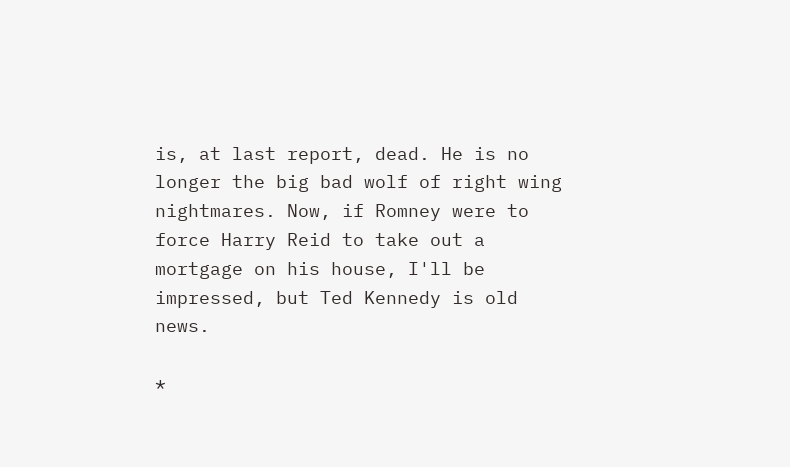is, at last report, dead. He is no longer the big bad wolf of right wing nightmares. Now, if Romney were to force Harry Reid to take out a mortgage on his house, I'll be impressed, but Ted Kennedy is old news.

*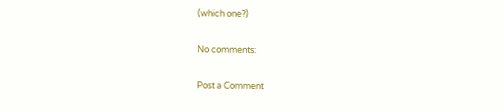(which one?)

No comments:

Post a Comment